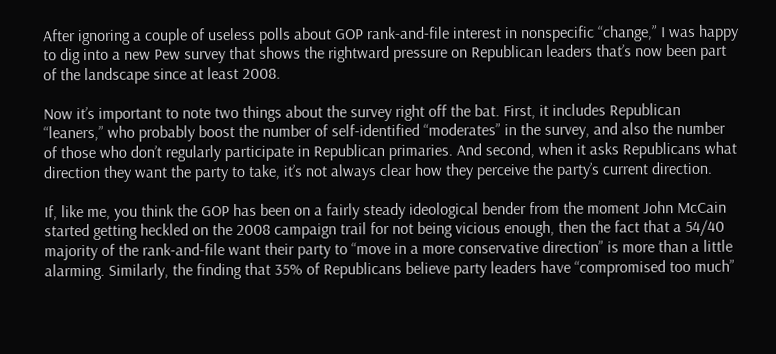After ignoring a couple of useless polls about GOP rank-and-file interest in nonspecific “change,” I was happy to dig into a new Pew survey that shows the rightward pressure on Republican leaders that’s now been part of the landscape since at least 2008.

Now it’s important to note two things about the survey right off the bat. First, it includes Republican “leaners,” who probably boost the number of self-identified “moderates” in the survey, and also the number of those who don’t regularly participate in Republican primaries. And second, when it asks Republicans what direction they want the party to take, it’s not always clear how they perceive the party’s current direction.

If, like me, you think the GOP has been on a fairly steady ideological bender from the moment John McCain started getting heckled on the 2008 campaign trail for not being vicious enough, then the fact that a 54/40 majority of the rank-and-file want their party to “move in a more conservative direction” is more than a little alarming. Similarly, the finding that 35% of Republicans believe party leaders have “compromised too much”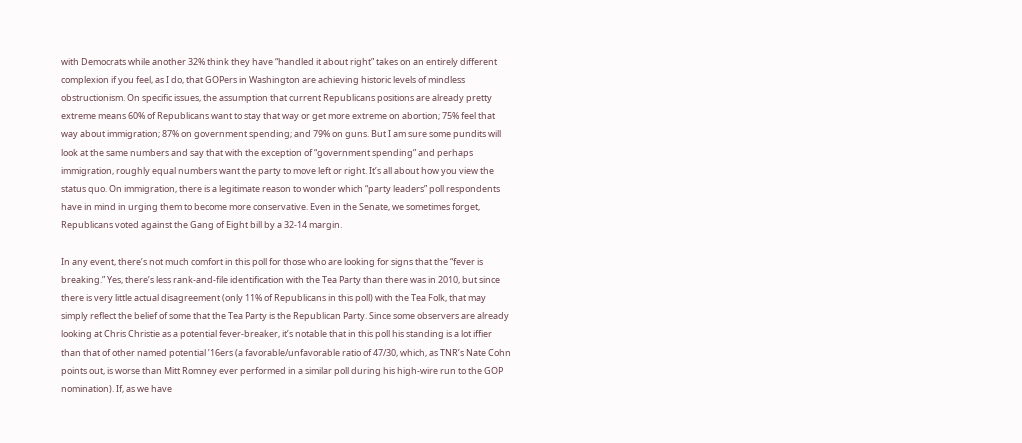with Democrats while another 32% think they have “handled it about right” takes on an entirely different complexion if you feel, as I do, that GOPers in Washington are achieving historic levels of mindless obstructionism. On specific issues, the assumption that current Republicans positions are already pretty extreme means 60% of Republicans want to stay that way or get more extreme on abortion; 75% feel that way about immigration; 87% on government spending; and 79% on guns. But I am sure some pundits will look at the same numbers and say that with the exception of “government spending” and perhaps immigration, roughly equal numbers want the party to move left or right. It’s all about how you view the status quo. On immigration, there is a legitimate reason to wonder which “party leaders” poll respondents have in mind in urging them to become more conservative. Even in the Senate, we sometimes forget, Republicans voted against the Gang of Eight bill by a 32-14 margin.

In any event, there’s not much comfort in this poll for those who are looking for signs that the “fever is breaking.” Yes, there’s less rank-and-file identification with the Tea Party than there was in 2010, but since there is very little actual disagreement (only 11% of Republicans in this poll) with the Tea Folk, that may simply reflect the belief of some that the Tea Party is the Republican Party. Since some observers are already looking at Chris Christie as a potential fever-breaker, it’s notable that in this poll his standing is a lot iffier than that of other named potential ’16ers (a favorable/unfavorable ratio of 47/30, which, as TNR’s Nate Cohn points out, is worse than Mitt Romney ever performed in a similar poll during his high-wire run to the GOP nomination). If, as we have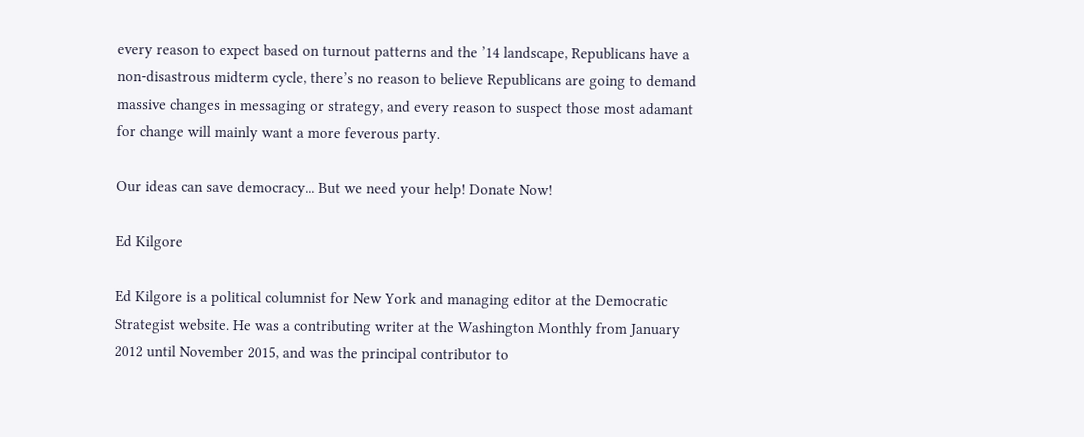every reason to expect based on turnout patterns and the ’14 landscape, Republicans have a non-disastrous midterm cycle, there’s no reason to believe Republicans are going to demand massive changes in messaging or strategy, and every reason to suspect those most adamant for change will mainly want a more feverous party.

Our ideas can save democracy... But we need your help! Donate Now!

Ed Kilgore

Ed Kilgore is a political columnist for New York and managing editor at the Democratic Strategist website. He was a contributing writer at the Washington Monthly from January 2012 until November 2015, and was the principal contributor to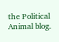the Political Animal blog.